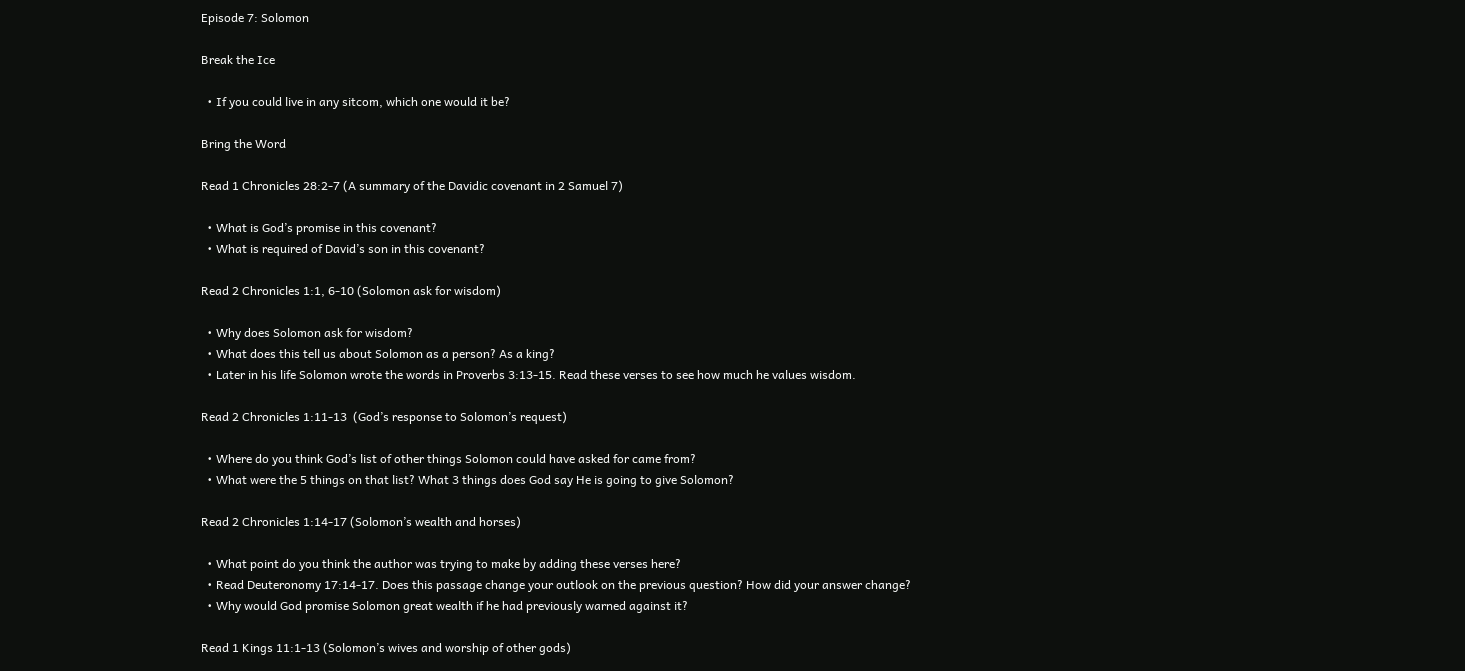Episode 7: Solomon

Break the Ice

  • If you could live in any sitcom, which one would it be?

Bring the Word

Read 1 Chronicles 28:2-7 (A summary of the Davidic covenant in 2 Samuel 7)

  • What is God’s promise in this covenant?
  • What is required of David’s son in this covenant?

Read 2 Chronicles 1:1, 6-10 (Solomon ask for wisdom)

  • Why does Solomon ask for wisdom?
  • What does this tell us about Solomon as a person? As a king?
  • Later in his life Solomon wrote the words in Proverbs 3:13-15. Read these verses to see how much he values wisdom.

Read 2 Chronicles 1:11-13  (God’s response to Solomon’s request)

  • Where do you think God’s list of other things Solomon could have asked for came from?
  • What were the 5 things on that list? What 3 things does God say He is going to give Solomon?

Read 2 Chronicles 1:14-17 (Solomon’s wealth and horses)

  • What point do you think the author was trying to make by adding these verses here?
  • Read Deuteronomy 17:14-17. Does this passage change your outlook on the previous question? How did your answer change?
  • Why would God promise Solomon great wealth if he had previously warned against it?

Read 1 Kings 11:1-13 (Solomon’s wives and worship of other gods)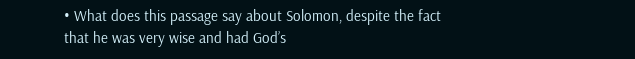• What does this passage say about Solomon, despite the fact that he was very wise and had God’s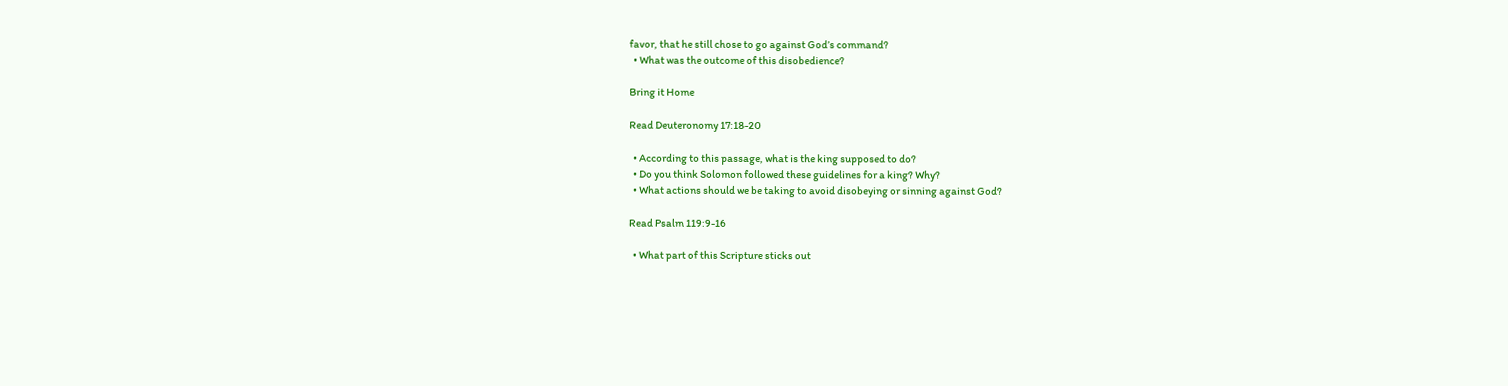favor, that he still chose to go against God’s command?
  • What was the outcome of this disobedience?

Bring it Home

Read Deuteronomy 17:18-20

  • According to this passage, what is the king supposed to do?
  • Do you think Solomon followed these guidelines for a king? Why?
  • What actions should we be taking to avoid disobeying or sinning against God?

Read Psalm 119:9-16

  • What part of this Scripture sticks out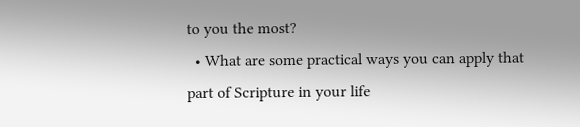to you the most?
  • What are some practical ways you can apply that part of Scripture in your life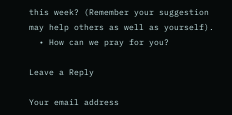this week? (Remember your suggestion may help others as well as yourself).
  • How can we pray for you?

Leave a Reply

Your email address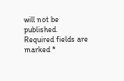will not be published. Required fields are marked *